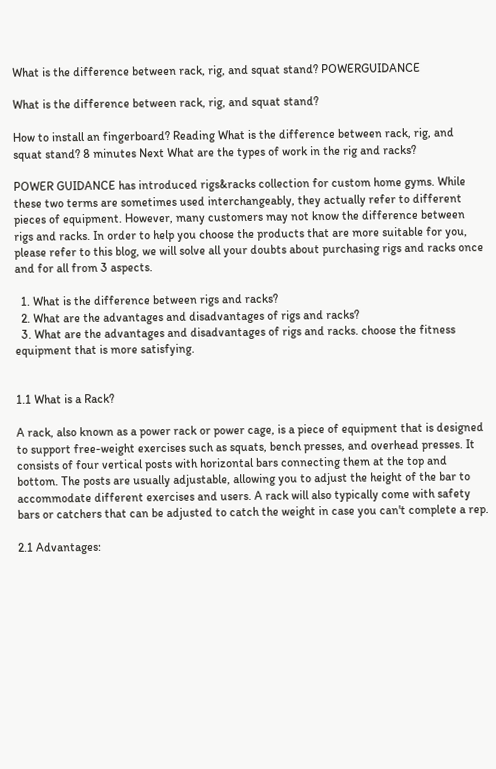What is the difference between rack, rig, and squat stand? POWERGUIDANCE

What is the difference between rack, rig, and squat stand?

How to install an fingerboard? Reading What is the difference between rack, rig, and squat stand? 8 minutes Next What are the types of work in the rig and racks?

POWER GUIDANCE has introduced rigs&racks collection for custom home gyms. While these two terms are sometimes used interchangeably, they actually refer to different pieces of equipment. However, many customers may not know the difference between rigs and racks. In order to help you choose the products that are more suitable for you, please refer to this blog, we will solve all your doubts about purchasing rigs and racks once and for all from 3 aspects.

  1. What is the difference between rigs and racks?
  2. What are the advantages and disadvantages of rigs and racks?
  3. What are the advantages and disadvantages of rigs and racks. choose the fitness equipment that is more satisfying.


1.1 What is a Rack?

A rack, also known as a power rack or power cage, is a piece of equipment that is designed to support free-weight exercises such as squats, bench presses, and overhead presses. It consists of four vertical posts with horizontal bars connecting them at the top and bottom. The posts are usually adjustable, allowing you to adjust the height of the bar to accommodate different exercises and users. A rack will also typically come with safety bars or catchers that can be adjusted to catch the weight in case you can't complete a rep.

2.1 Advantages: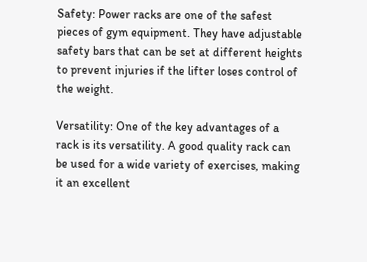Safety: Power racks are one of the safest pieces of gym equipment. They have adjustable safety bars that can be set at different heights to prevent injuries if the lifter loses control of the weight.

Versatility: One of the key advantages of a rack is its versatility. A good quality rack can be used for a wide variety of exercises, making it an excellent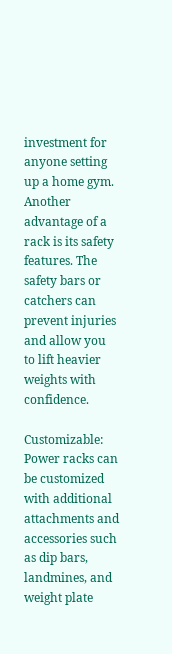investment for anyone setting up a home gym. Another advantage of a rack is its safety features. The safety bars or catchers can prevent injuries and allow you to lift heavier weights with confidence.

Customizable: Power racks can be customized with additional attachments and accessories such as dip bars, landmines, and weight plate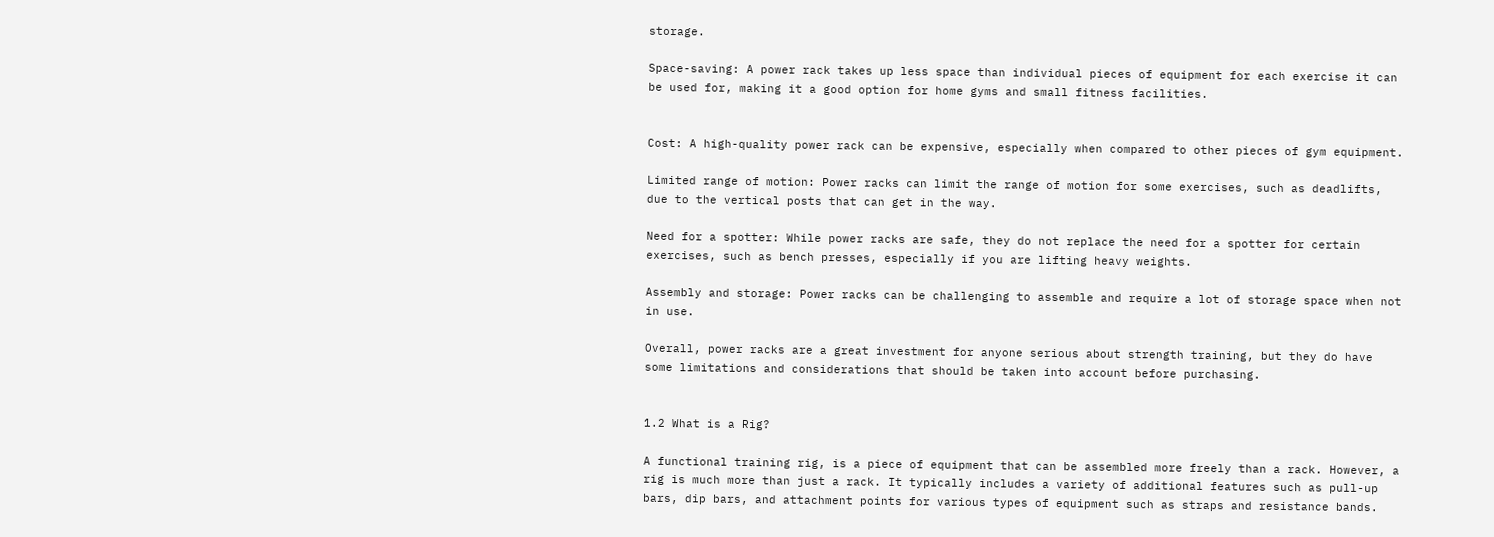storage.

Space-saving: A power rack takes up less space than individual pieces of equipment for each exercise it can be used for, making it a good option for home gyms and small fitness facilities.


Cost: A high-quality power rack can be expensive, especially when compared to other pieces of gym equipment.

Limited range of motion: Power racks can limit the range of motion for some exercises, such as deadlifts, due to the vertical posts that can get in the way.

Need for a spotter: While power racks are safe, they do not replace the need for a spotter for certain exercises, such as bench presses, especially if you are lifting heavy weights.

Assembly and storage: Power racks can be challenging to assemble and require a lot of storage space when not in use.

Overall, power racks are a great investment for anyone serious about strength training, but they do have some limitations and considerations that should be taken into account before purchasing.


1.2 What is a Rig?

A functional training rig, is a piece of equipment that can be assembled more freely than a rack. However, a rig is much more than just a rack. It typically includes a variety of additional features such as pull-up bars, dip bars, and attachment points for various types of equipment such as straps and resistance bands.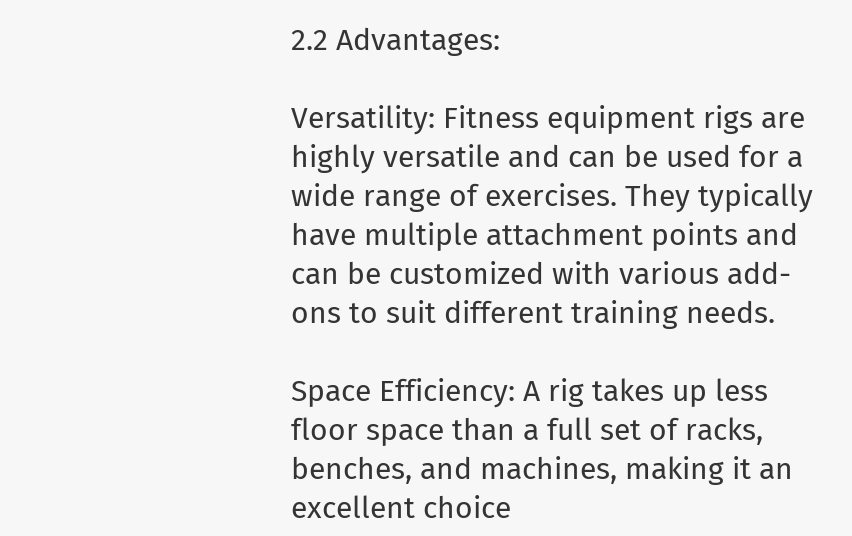2.2 Advantages:

Versatility: Fitness equipment rigs are highly versatile and can be used for a wide range of exercises. They typically have multiple attachment points and can be customized with various add-ons to suit different training needs.

Space Efficiency: A rig takes up less floor space than a full set of racks, benches, and machines, making it an excellent choice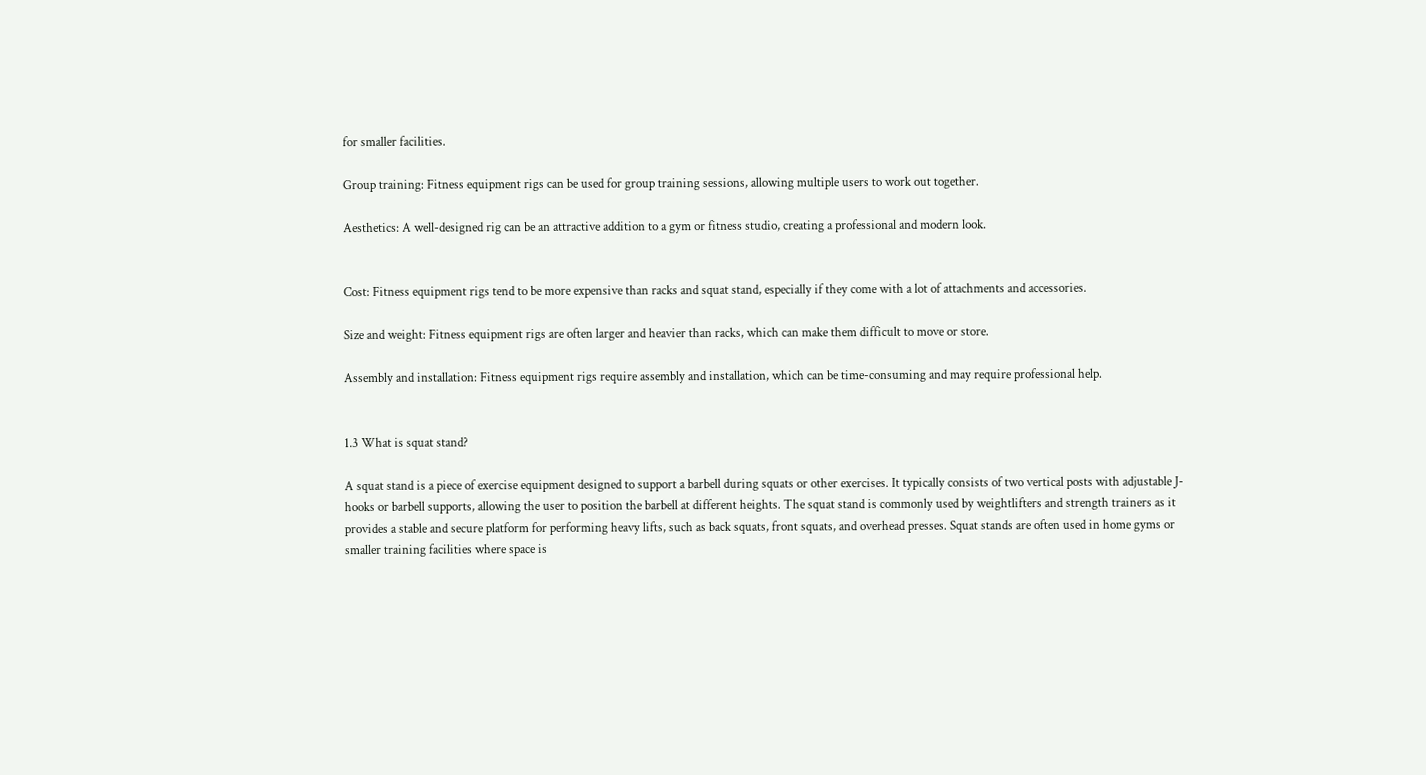for smaller facilities.

Group training: Fitness equipment rigs can be used for group training sessions, allowing multiple users to work out together.

Aesthetics: A well-designed rig can be an attractive addition to a gym or fitness studio, creating a professional and modern look.


Cost: Fitness equipment rigs tend to be more expensive than racks and squat stand, especially if they come with a lot of attachments and accessories.

Size and weight: Fitness equipment rigs are often larger and heavier than racks, which can make them difficult to move or store.

Assembly and installation: Fitness equipment rigs require assembly and installation, which can be time-consuming and may require professional help.


1.3 What is squat stand?

A squat stand is a piece of exercise equipment designed to support a barbell during squats or other exercises. It typically consists of two vertical posts with adjustable J-hooks or barbell supports, allowing the user to position the barbell at different heights. The squat stand is commonly used by weightlifters and strength trainers as it provides a stable and secure platform for performing heavy lifts, such as back squats, front squats, and overhead presses. Squat stands are often used in home gyms or smaller training facilities where space is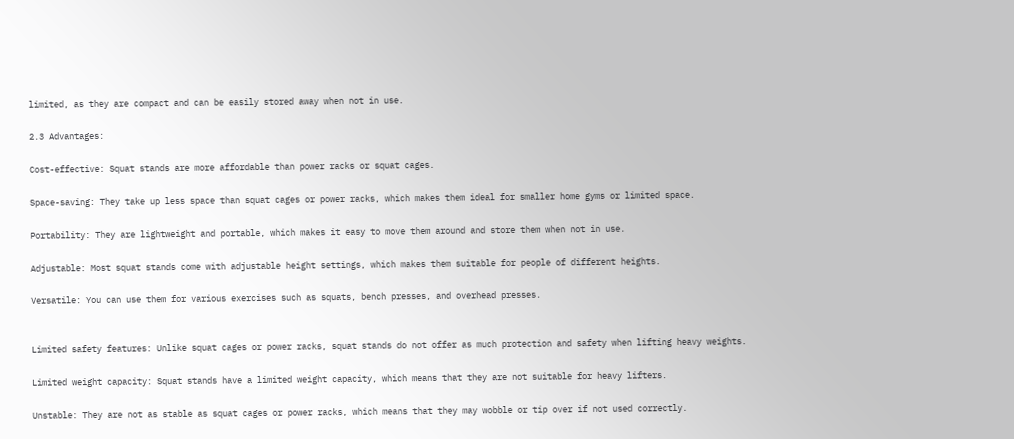limited, as they are compact and can be easily stored away when not in use.

2.3 Advantages:

Cost-effective: Squat stands are more affordable than power racks or squat cages.

Space-saving: They take up less space than squat cages or power racks, which makes them ideal for smaller home gyms or limited space.

Portability: They are lightweight and portable, which makes it easy to move them around and store them when not in use.

Adjustable: Most squat stands come with adjustable height settings, which makes them suitable for people of different heights.

Versatile: You can use them for various exercises such as squats, bench presses, and overhead presses.


Limited safety features: Unlike squat cages or power racks, squat stands do not offer as much protection and safety when lifting heavy weights.

Limited weight capacity: Squat stands have a limited weight capacity, which means that they are not suitable for heavy lifters.

Unstable: They are not as stable as squat cages or power racks, which means that they may wobble or tip over if not used correctly.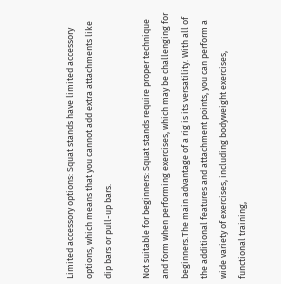Limited accessory options: Squat stands have limited accessory options, which means that you cannot add extra attachments like dip bars or pull-up bars.

Not suitable for beginners: Squat stands require proper technique and form when performing exercises, which may be challenging for beginners.The main advantage of a rig is its versatility. With all of the additional features and attachment points, you can perform a wide variety of exercises, including bodyweight exercises, functional training,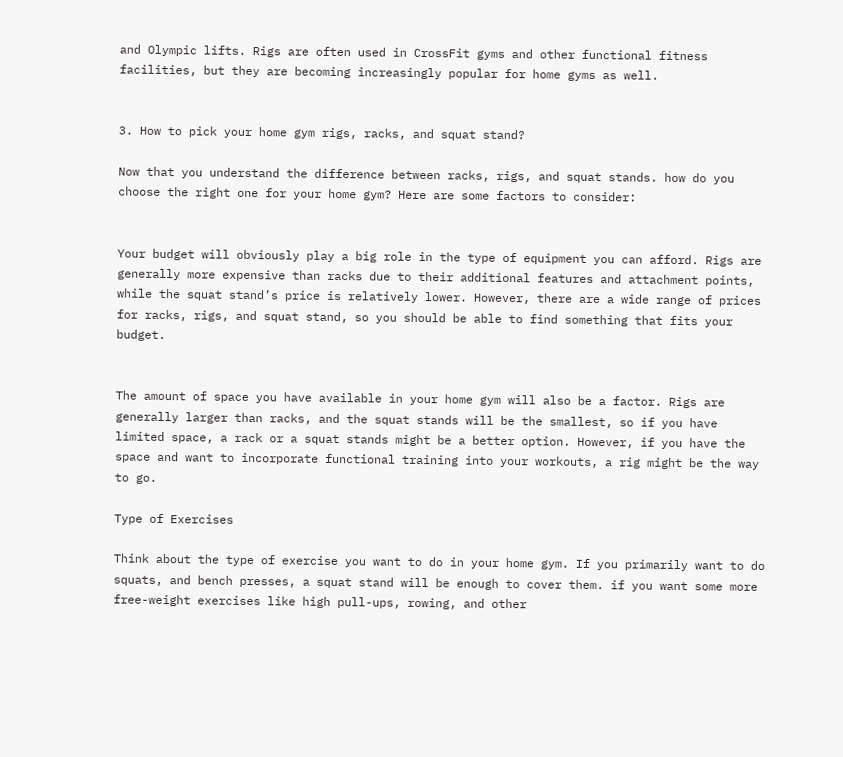and Olympic lifts. Rigs are often used in CrossFit gyms and other functional fitness facilities, but they are becoming increasingly popular for home gyms as well.


3. How to pick your home gym rigs, racks, and squat stand?

Now that you understand the difference between racks, rigs, and squat stands. how do you choose the right one for your home gym? Here are some factors to consider:


Your budget will obviously play a big role in the type of equipment you can afford. Rigs are generally more expensive than racks due to their additional features and attachment points, while the squat stand’s price is relatively lower. However, there are a wide range of prices for racks, rigs, and squat stand, so you should be able to find something that fits your budget.


The amount of space you have available in your home gym will also be a factor. Rigs are generally larger than racks, and the squat stands will be the smallest, so if you have limited space, a rack or a squat stands might be a better option. However, if you have the space and want to incorporate functional training into your workouts, a rig might be the way to go.

Type of Exercises

Think about the type of exercise you want to do in your home gym. If you primarily want to do squats, and bench presses, a squat stand will be enough to cover them. if you want some more free-weight exercises like high pull-ups, rowing, and other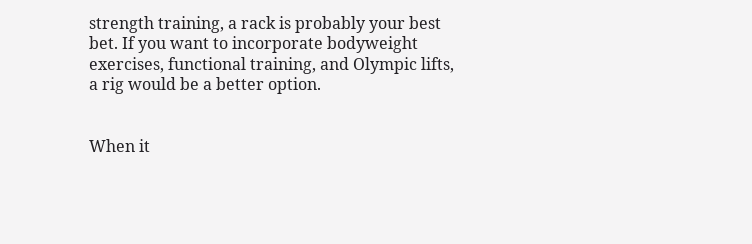strength training, a rack is probably your best bet. If you want to incorporate bodyweight exercises, functional training, and Olympic lifts, a rig would be a better option.


When it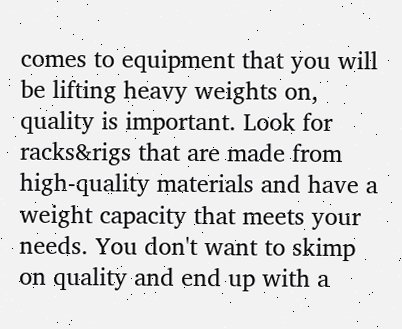comes to equipment that you will be lifting heavy weights on, quality is important. Look for racks&rigs that are made from high-quality materials and have a weight capacity that meets your needs. You don't want to skimp on quality and end up with a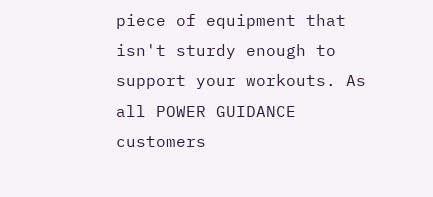piece of equipment that isn't sturdy enough to support your workouts. As all POWER GUIDANCE customers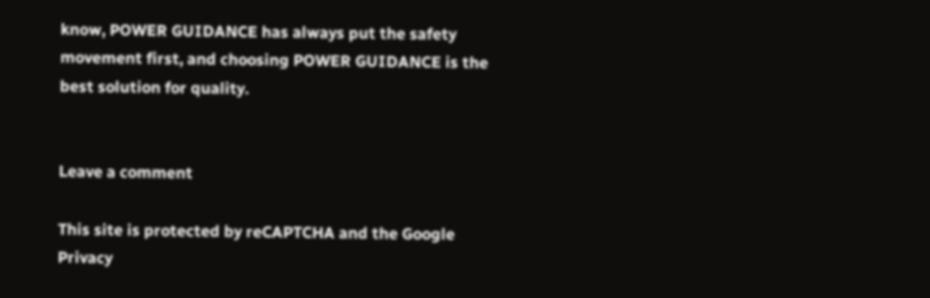know, POWER GUIDANCE has always put the safety movement first, and choosing POWER GUIDANCE is the best solution for quality.


Leave a comment

This site is protected by reCAPTCHA and the Google Privacy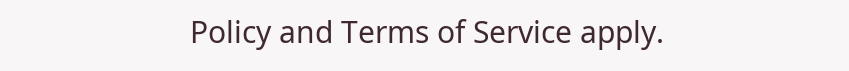Policy and Terms of Service apply.